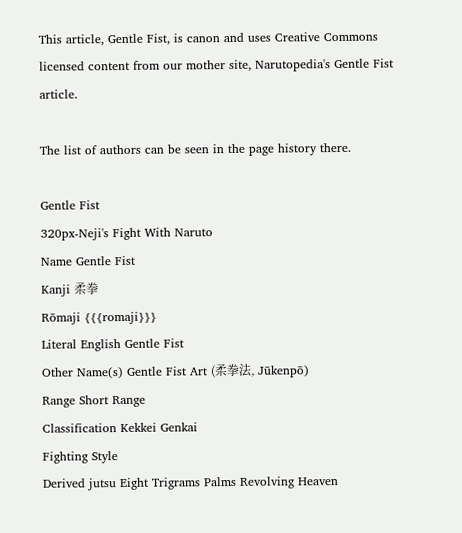This article, Gentle Fist, is canon and uses Creative Commons licensed content from our mother site, Narutopedia's Gentle Fist article.

The list of authors can be seen in the page history there.

Gentle Fist
320px-Neji's Fight With Naruto
Name Gentle Fist
Kanji 柔拳
Rōmaji {{{romaji}}}
Literal English Gentle Fist
Other Name(s) Gentle Fist Art (柔拳法, Jūkenpō)
Range Short Range
Classification Kekkei Genkai
Fighting Style
Derived jutsu Eight Trigrams Palms Revolving Heaven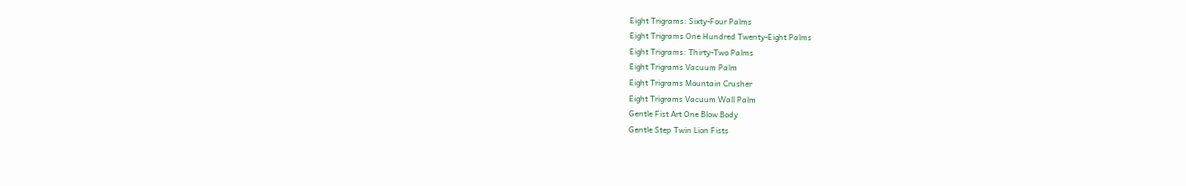Eight Trigrams: Sixty-Four Palms
Eight Trigrams One Hundred Twenty-Eight Palms
Eight Trigrams: Thirty-Two Palms
Eight Trigrams Vacuum Palm
Eight Trigrams Mountain Crusher
Eight Trigrams Vacuum Wall Palm
Gentle Fist Art One Blow Body
Gentle Step Twin Lion Fists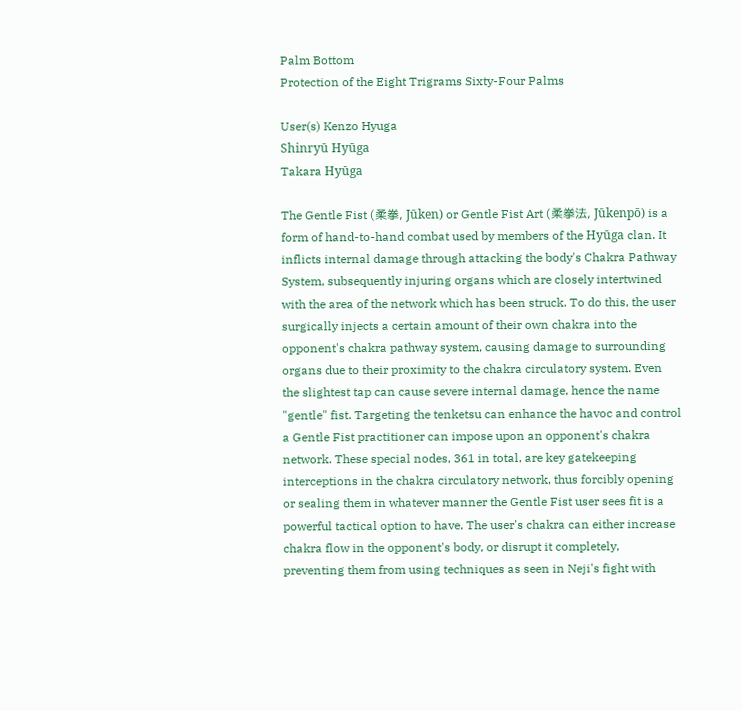Palm Bottom
Protection of the Eight Trigrams Sixty-Four Palms

User(s) Kenzo Hyuga
Shinryū Hyūga
Takara Hyūga

The Gentle Fist (柔拳, Jūken) or Gentle Fist Art (柔拳法, Jūkenpō) is a form of hand-to-hand combat used by members of the Hyūga clan. It inflicts internal damage through attacking the body's Chakra Pathway System, subsequently injuring organs which are closely intertwined with the area of the network which has been struck. To do this, the user surgically injects a certain amount of their own chakra into the opponent's chakra pathway system, causing damage to surrounding organs due to their proximity to the chakra circulatory system. Even the slightest tap can cause severe internal damage, hence the name "gentle" fist. Targeting the tenketsu can enhance the havoc and control a Gentle Fist practitioner can impose upon an opponent's chakra network. These special nodes, 361 in total, are key gatekeeping interceptions in the chakra circulatory network, thus forcibly opening or sealing them in whatever manner the Gentle Fist user sees fit is a powerful tactical option to have. The user's chakra can either increase chakra flow in the opponent's body, or disrupt it completely, preventing them from using techniques as seen in Neji's fight with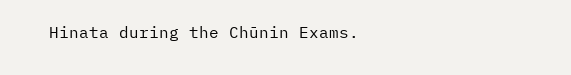Hinata during the Chūnin Exams.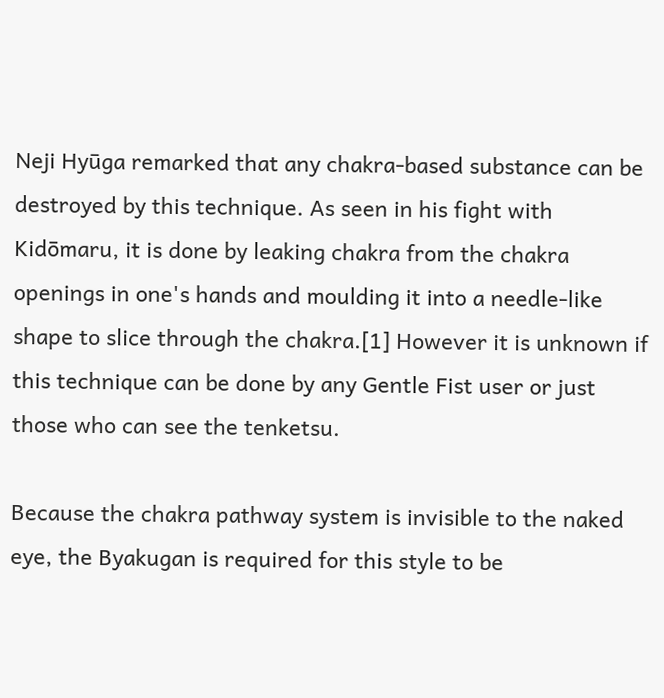Neji Hyūga remarked that any chakra-based substance can be destroyed by this technique. As seen in his fight with Kidōmaru, it is done by leaking chakra from the chakra openings in one's hands and moulding it into a needle-like shape to slice through the chakra.[1] However it is unknown if this technique can be done by any Gentle Fist user or just those who can see the tenketsu.

Because the chakra pathway system is invisible to the naked eye, the Byakugan is required for this style to be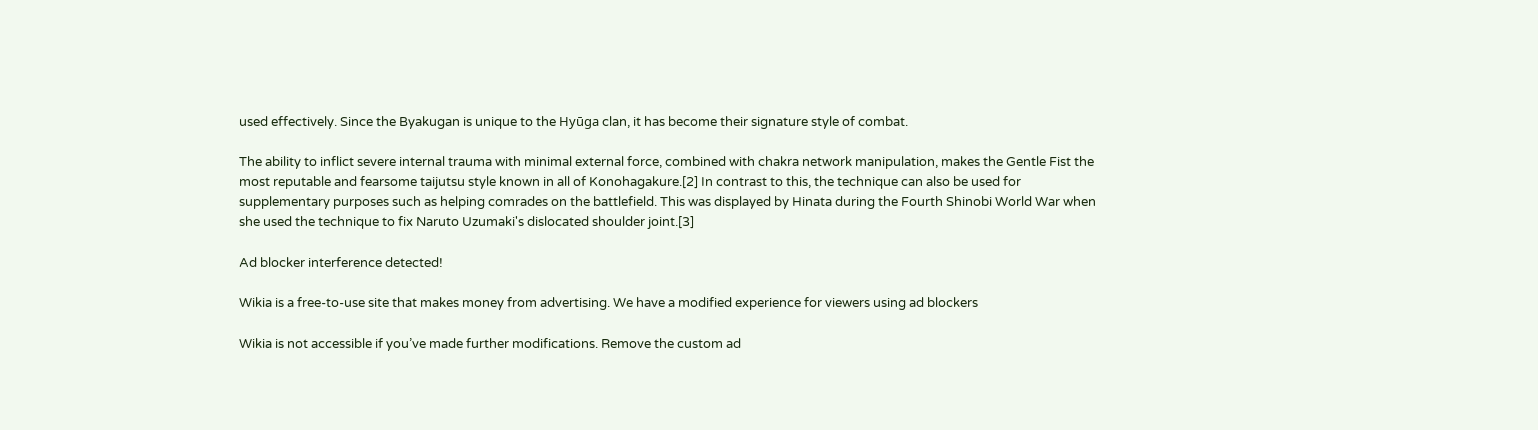used effectively. Since the Byakugan is unique to the Hyūga clan, it has become their signature style of combat.

The ability to inflict severe internal trauma with minimal external force, combined with chakra network manipulation, makes the Gentle Fist the most reputable and fearsome taijutsu style known in all of Konohagakure.[2] In contrast to this, the technique can also be used for supplementary purposes such as helping comrades on the battlefield. This was displayed by Hinata during the Fourth Shinobi World War when she used the technique to fix Naruto Uzumaki's dislocated shoulder joint.[3]

Ad blocker interference detected!

Wikia is a free-to-use site that makes money from advertising. We have a modified experience for viewers using ad blockers

Wikia is not accessible if you’ve made further modifications. Remove the custom ad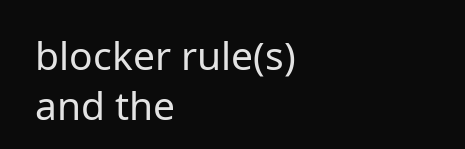blocker rule(s) and the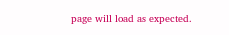page will load as expected.